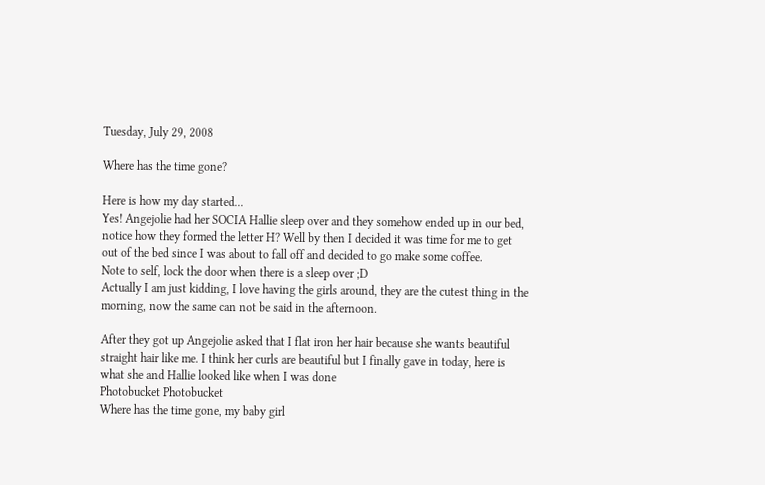Tuesday, July 29, 2008

Where has the time gone?

Here is how my day started...
Yes! Angejolie had her SOCIA Hallie sleep over and they somehow ended up in our bed, notice how they formed the letter H? Well by then I decided it was time for me to get out of the bed since I was about to fall off and decided to go make some coffee.
Note to self, lock the door when there is a sleep over ;D
Actually I am just kidding, I love having the girls around, they are the cutest thing in the morning, now the same can not be said in the afternoon.

After they got up Angejolie asked that I flat iron her hair because she wants beautiful straight hair like me. I think her curls are beautiful but I finally gave in today, here is what she and Hallie looked like when I was done
Photobucket Photobucket
Where has the time gone, my baby girl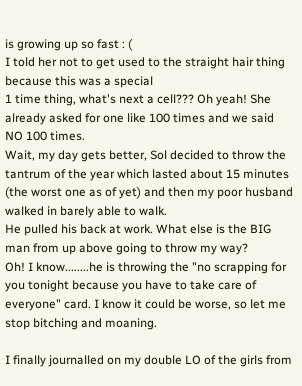is growing up so fast : (
I told her not to get used to the straight hair thing because this was a special
1 time thing, what's next a cell??? Oh yeah! She already asked for one like 100 times and we said NO 100 times.
Wait, my day gets better, Sol decided to throw the tantrum of the year which lasted about 15 minutes (the worst one as of yet) and then my poor husband walked in barely able to walk.
He pulled his back at work. What else is the BIG man from up above going to throw my way?
Oh! I know........he is throwing the "no scrapping for you tonight because you have to take care of everyone" card. I know it could be worse, so let me stop bitching and moaning.

I finally journalled on my double LO of the girls from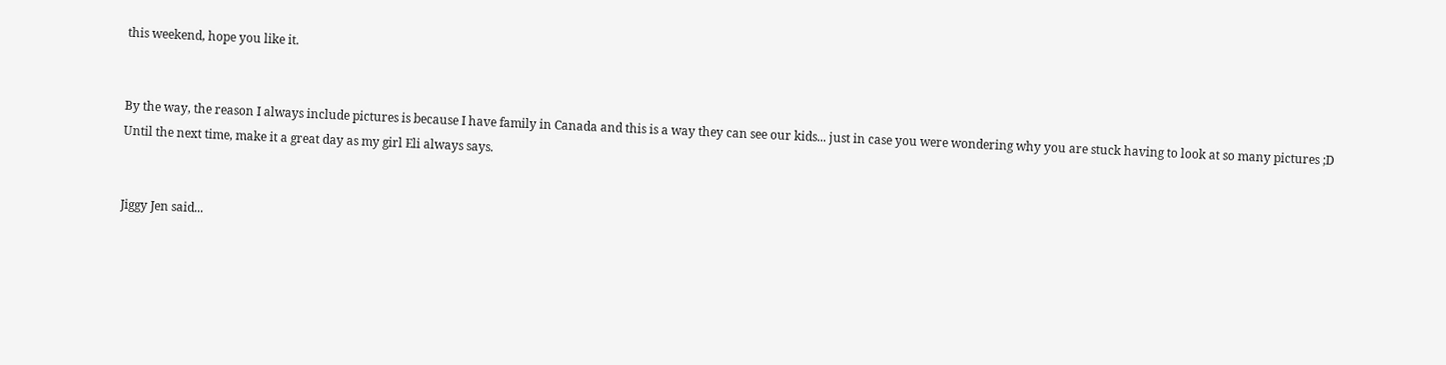this weekend, hope you like it.


By the way, the reason I always include pictures is because I have family in Canada and this is a way they can see our kids... just in case you were wondering why you are stuck having to look at so many pictures ;D
Until the next time, make it a great day as my girl Eli always says.


Jiggy Jen said...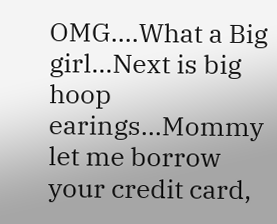OMG....What a Big girl...Next is big hoop earings...Mommy let me borrow your credit card,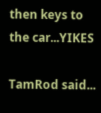then keys to the car...YIKES

TamRod said...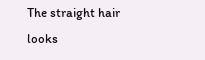The straight hair looks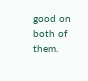good on both of them.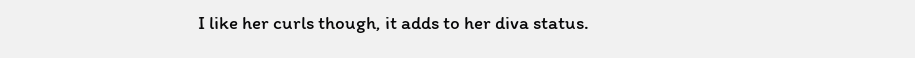I like her curls though, it adds to her diva status.